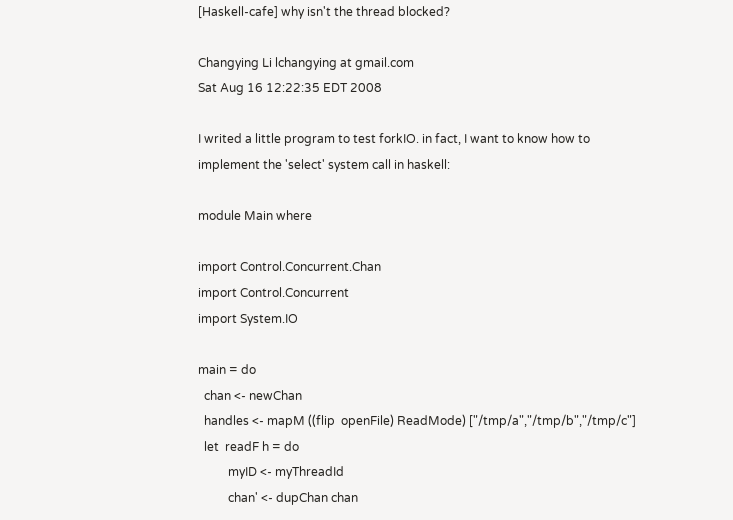[Haskell-cafe] why isn't the thread blocked?

Changying Li lchangying at gmail.com
Sat Aug 16 12:22:35 EDT 2008

I writed a little program to test forkIO. in fact, I want to know how to
implement the 'select' system call in haskell:

module Main where

import Control.Concurrent.Chan
import Control.Concurrent
import System.IO

main = do
  chan <- newChan
  handles <- mapM ((flip  openFile) ReadMode) ["/tmp/a","/tmp/b","/tmp/c"]
  let  readF h = do
          myID <- myThreadId
          chan' <- dupChan chan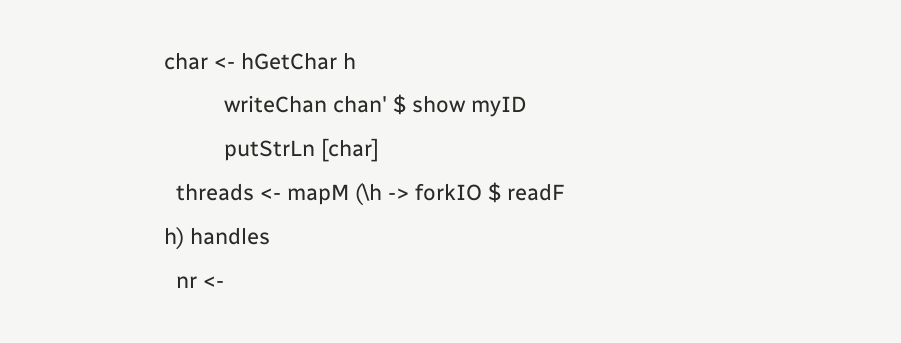char <- hGetChar h
          writeChan chan' $ show myID
          putStrLn [char]
  threads <- mapM (\h -> forkIO $ readF h) handles
  nr <-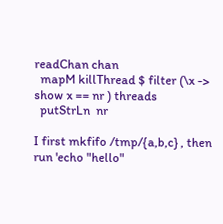readChan chan
  mapM killThread $ filter (\x -> show x == nr ) threads
  putStrLn  nr

I first mkfifo /tmp/{a,b,c} , then run 'echo "hello"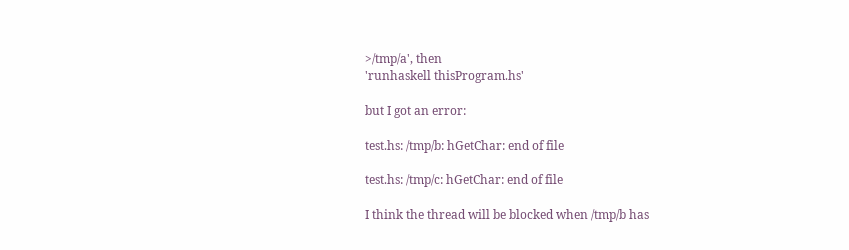>/tmp/a', then
'runhaskell thisProgram.hs'

but I got an error:

test.hs: /tmp/b: hGetChar: end of file

test.hs: /tmp/c: hGetChar: end of file

I think the thread will be blocked when /tmp/b has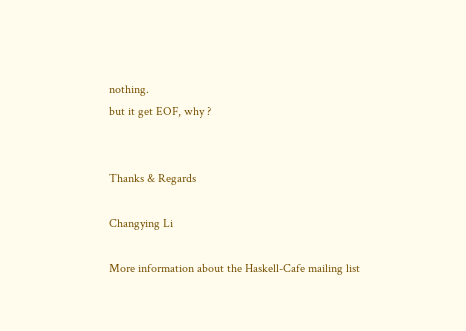nothing.
but it get EOF, why ?


Thanks & Regards

Changying Li

More information about the Haskell-Cafe mailing list